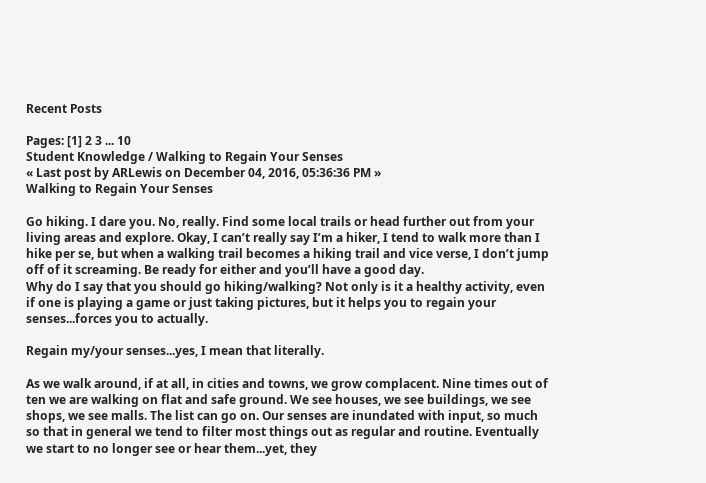Recent Posts

Pages: [1] 2 3 ... 10
Student Knowledge / Walking to Regain Your Senses
« Last post by ARLewis on December 04, 2016, 05:36:36 PM »
Walking to Regain Your Senses

Go hiking. I dare you. No, really. Find some local trails or head further out from your living areas and explore. Okay, I can’t really say I’m a hiker, I tend to walk more than I hike per se, but when a walking trail becomes a hiking trail and vice verse, I don’t jump off of it screaming. Be ready for either and you’ll have a good day.
Why do I say that you should go hiking/walking? Not only is it a healthy activity, even if one is playing a game or just taking pictures, but it helps you to regain your senses...forces you to actually.

Regain my/your senses...yes, I mean that literally.

As we walk around, if at all, in cities and towns, we grow complacent. Nine times out of ten we are walking on flat and safe ground. We see houses, we see buildings, we see shops, we see malls. The list can go on. Our senses are inundated with input, so much so that in general we tend to filter most things out as regular and routine. Eventually we start to no longer see or hear them...yet, they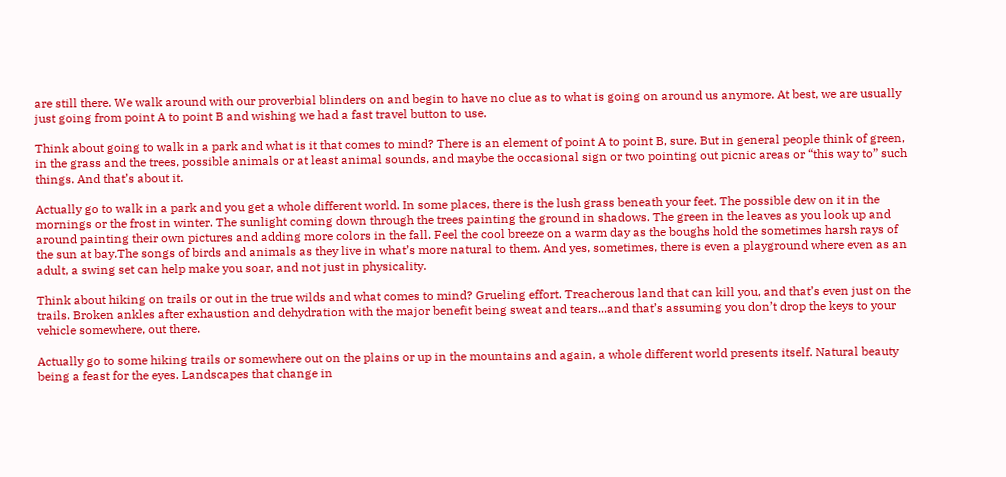are still there. We walk around with our proverbial blinders on and begin to have no clue as to what is going on around us anymore. At best, we are usually just going from point A to point B and wishing we had a fast travel button to use.

Think about going to walk in a park and what is it that comes to mind? There is an element of point A to point B, sure. But in general people think of green, in the grass and the trees, possible animals or at least animal sounds, and maybe the occasional sign or two pointing out picnic areas or “this way to” such things. And that’s about it.

Actually go to walk in a park and you get a whole different world. In some places, there is the lush grass beneath your feet. The possible dew on it in the mornings or the frost in winter. The sunlight coming down through the trees painting the ground in shadows. The green in the leaves as you look up and around painting their own pictures and adding more colors in the fall. Feel the cool breeze on a warm day as the boughs hold the sometimes harsh rays of the sun at bay.The songs of birds and animals as they live in what’s more natural to them. And yes, sometimes, there is even a playground where even as an adult, a swing set can help make you soar, and not just in physicality.

Think about hiking on trails or out in the true wilds and what comes to mind? Grueling effort. Treacherous land that can kill you, and that’s even just on the trails. Broken ankles after exhaustion and dehydration with the major benefit being sweat and tears...and that’s assuming you don’t drop the keys to your vehicle somewhere, out there.

Actually go to some hiking trails or somewhere out on the plains or up in the mountains and again, a whole different world presents itself. Natural beauty being a feast for the eyes. Landscapes that change in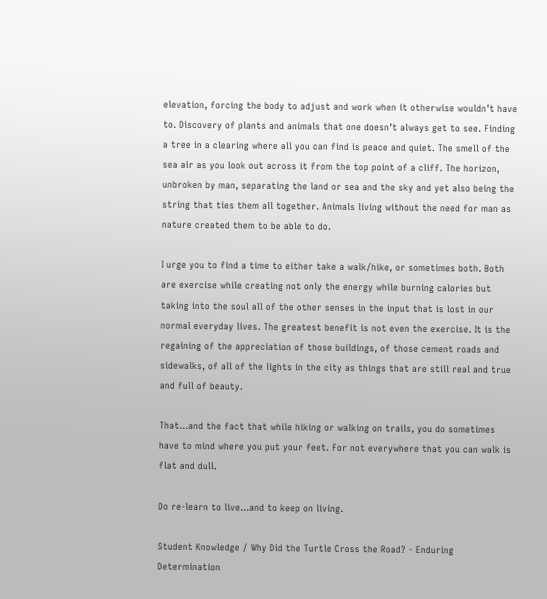elevation, forcing the body to adjust and work when it otherwise wouldn’t have to. Discovery of plants and animals that one doesn’t always get to see. Finding a tree in a clearing where all you can find is peace and quiet. The smell of the sea air as you look out across it from the top point of a cliff. The horizon, unbroken by man, separating the land or sea and the sky and yet also being the string that ties them all together. Animals living without the need for man as nature created them to be able to do.

I urge you to find a time to either take a walk/hike, or sometimes both. Both are exercise while creating not only the energy while burning calories but taking into the soul all of the other senses in the input that is lost in our normal everyday lives. The greatest benefit is not even the exercise. It is the regaining of the appreciation of those buildings, of those cement roads and sidewalks, of all of the lights in the city as things that are still real and true and full of beauty.

That...and the fact that while hiking or walking on trails, you do sometimes have to mind where you put your feet. For not everywhere that you can walk is flat and dull.

Do re-learn to live...and to keep on living.

Student Knowledge / Why Did the Turtle Cross the Road? - Enduring Determination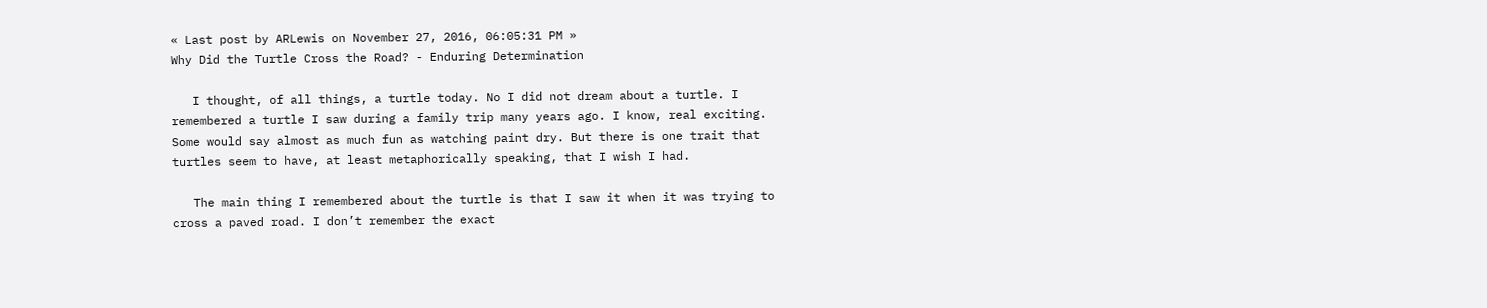« Last post by ARLewis on November 27, 2016, 06:05:31 PM »
Why Did the Turtle Cross the Road? - Enduring Determination

   I thought, of all things, a turtle today. No I did not dream about a turtle. I remembered a turtle I saw during a family trip many years ago. I know, real exciting. Some would say almost as much fun as watching paint dry. But there is one trait that turtles seem to have, at least metaphorically speaking, that I wish I had.

   The main thing I remembered about the turtle is that I saw it when it was trying to cross a paved road. I don’t remember the exact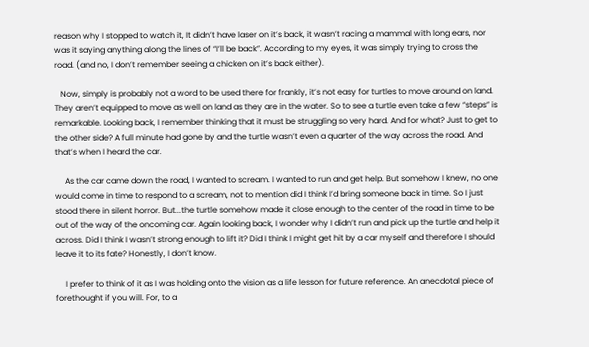reason why I stopped to watch it, It didn’t have laser on it’s back, it wasn’t racing a mammal with long ears, nor was it saying anything along the lines of “I’ll be back”. According to my eyes, it was simply trying to cross the road. (and no, I don’t remember seeing a chicken on it’s back either).

   Now, simply is probably not a word to be used there for frankly, it’s not easy for turtles to move around on land. They aren’t equipped to move as well on land as they are in the water. So to see a turtle even take a few “steps” is remarkable. Looking back, I remember thinking that it must be struggling so very hard. And for what? Just to get to the other side? A full minute had gone by and the turtle wasn’t even a quarter of the way across the road. And that’s when I heard the car.

     As the car came down the road, I wanted to scream. I wanted to run and get help. But somehow I knew, no one would come in time to respond to a scream, not to mention did I think I’d bring someone back in time. So I just stood there in silent horror. But...the turtle somehow made it close enough to the center of the road in time to be out of the way of the oncoming car. Again looking back, I wonder why I didn’t run and pick up the turtle and help it across. Did I think I wasn’t strong enough to lift it? Did I think I might get hit by a car myself and therefore I should leave it to its fate? Honestly, I don’t know.

     I prefer to think of it as I was holding onto the vision as a life lesson for future reference. An anecdotal piece of forethought if you will. For, to a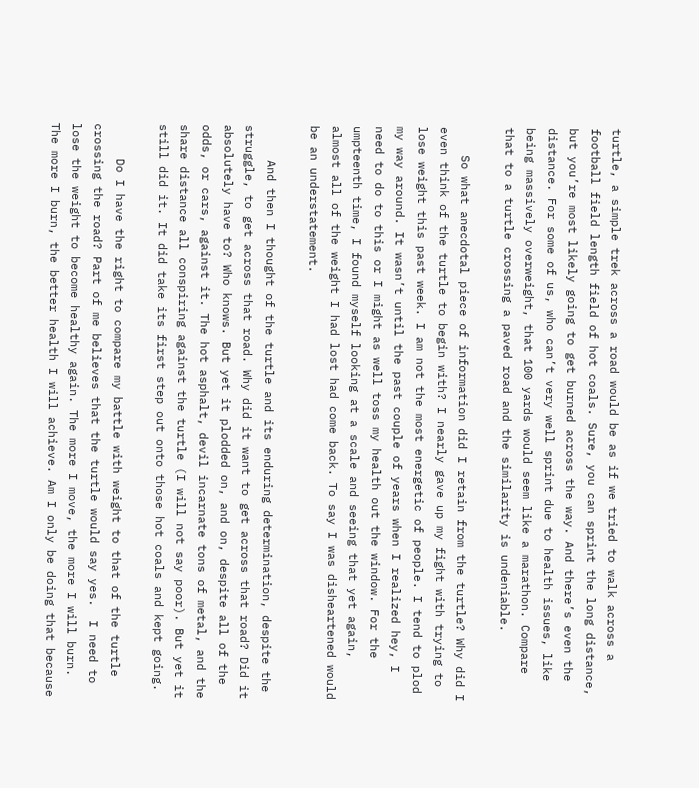turtle, a simple trek across a road would be as if we tried to walk across a football field length field of hot coals. Sure, you can sprint the long distance, but you’re most likely going to get burned across the way. And there’s even the distance. For some of us, who can’t very well sprint due to health issues, like being massively overweight, that 100 yards would seem like a marathon. Compare that to a turtle crossing a paved road and the similarity is undeniable.

    So what anecdotal piece of information did I retain from the turtle? Why did I even think of the turtle to begin with? I nearly gave up my fight with trying to lose weight this past week. I am not the most energetic of people. I tend to plod my way around. It wasn’t until the past couple of years when I realized hey, I need to do to this or I might as well toss my health out the window. For the umpteenth time, I found myself looking at a scale and seeing that yet again, almost all of the weight I had lost had come back. To say I was disheartened would be an understatement.

     And then I thought of the turtle and its enduring determination, despite the struggle, to get across that road. Why did it want to get across that road? Did it absolutely have to? Who knows. But yet it plodded on, and on, despite all of the odds, or cars, against it. The hot asphalt, devil incarnate tons of metal, and the share distance all conspiring against the turtle (I will not say poor). But yet it still did it. It did take its first step out onto those hot coals and kept going.

     Do I have the right to compare my battle with weight to that of the turtle crossing the road? Part of me believes that the turtle would say yes.  I need to lose the weight to become healthy again. The more I move, the more I will burn. The more I burn, the better health I will achieve. Am I only be doing that because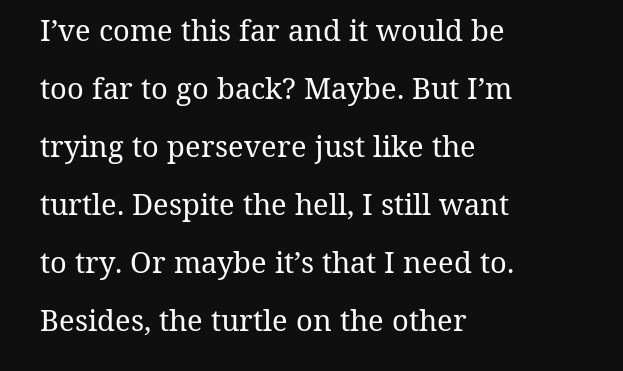I’ve come this far and it would be too far to go back? Maybe. But I’m trying to persevere just like the turtle. Despite the hell, I still want to try. Or maybe it’s that I need to. Besides, the turtle on the other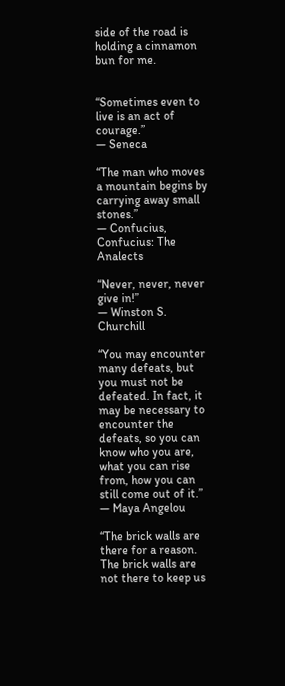side of the road is holding a cinnamon bun for me.


“Sometimes even to live is an act of courage.”
― Seneca

“The man who moves a mountain begins by carrying away small stones.”
― Confucius, Confucius: The Analects

“Never, never, never give in!”
― Winston S. Churchill

“You may encounter many defeats, but you must not be defeated. In fact, it may be necessary to encounter the defeats, so you can know who you are, what you can rise from, how you can still come out of it.”
― Maya Angelou

“The brick walls are there for a reason. The brick walls are not there to keep us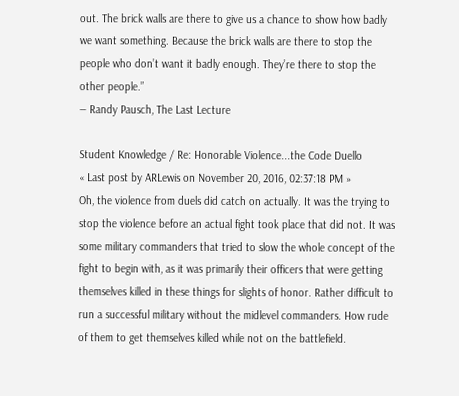out. The brick walls are there to give us a chance to show how badly we want something. Because the brick walls are there to stop the people who don’t want it badly enough. They’re there to stop the other people.”
― Randy Pausch, The Last Lecture

Student Knowledge / Re: Honorable Violence...the Code Duello
« Last post by ARLewis on November 20, 2016, 02:37:18 PM »
Oh, the violence from duels did catch on actually. It was the trying to stop the violence before an actual fight took place that did not. It was some military commanders that tried to slow the whole concept of the fight to begin with, as it was primarily their officers that were getting themselves killed in these things for slights of honor. Rather difficult to run a successful military without the midlevel commanders. How rude of them to get themselves killed while not on the battlefield.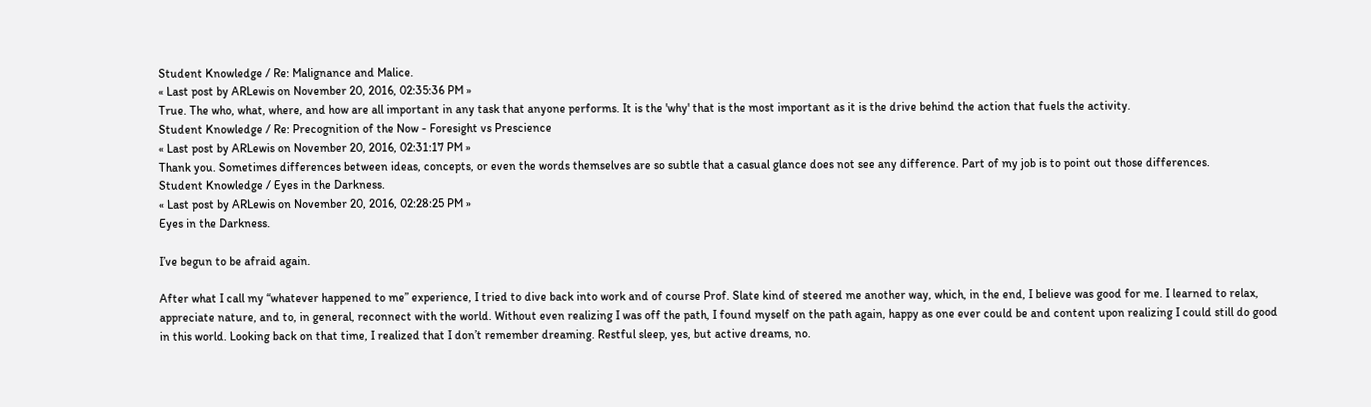Student Knowledge / Re: Malignance and Malice.
« Last post by ARLewis on November 20, 2016, 02:35:36 PM »
True. The who, what, where, and how are all important in any task that anyone performs. It is the 'why' that is the most important as it is the drive behind the action that fuels the activity.
Student Knowledge / Re: Precognition of the Now - Foresight vs Prescience
« Last post by ARLewis on November 20, 2016, 02:31:17 PM »
Thank you. Sometimes differences between ideas, concepts, or even the words themselves are so subtle that a casual glance does not see any difference. Part of my job is to point out those differences.
Student Knowledge / Eyes in the Darkness.
« Last post by ARLewis on November 20, 2016, 02:28:25 PM »
Eyes in the Darkness.

I’ve begun to be afraid again.

After what I call my “whatever happened to me” experience, I tried to dive back into work and of course Prof. Slate kind of steered me another way, which, in the end, I believe was good for me. I learned to relax, appreciate nature, and to, in general, reconnect with the world. Without even realizing I was off the path, I found myself on the path again, happy as one ever could be and content upon realizing I could still do good in this world. Looking back on that time, I realized that I don’t remember dreaming. Restful sleep, yes, but active dreams, no.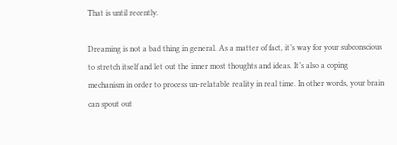That is until recently.

Dreaming is not a bad thing in general. As a matter of fact, it’s way for your subconscious to stretch itself and let out the inner most thoughts and ideas. It’s also a coping mechanism in order to process un-relatable reality in real time. In other words, your brain can spout out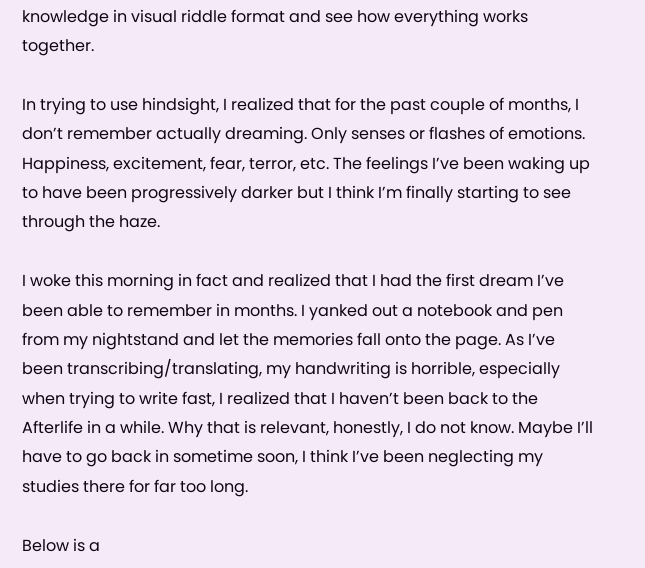knowledge in visual riddle format and see how everything works together.

In trying to use hindsight, I realized that for the past couple of months, I don’t remember actually dreaming. Only senses or flashes of emotions. Happiness, excitement, fear, terror, etc. The feelings I’ve been waking up to have been progressively darker but I think I’m finally starting to see through the haze.

I woke this morning in fact and realized that I had the first dream I’ve been able to remember in months. I yanked out a notebook and pen from my nightstand and let the memories fall onto the page. As I’ve been transcribing/translating, my handwriting is horrible, especially when trying to write fast, I realized that I haven’t been back to the Afterlife in a while. Why that is relevant, honestly, I do not know. Maybe I’ll have to go back in sometime soon, I think I’ve been neglecting my studies there for far too long.

Below is a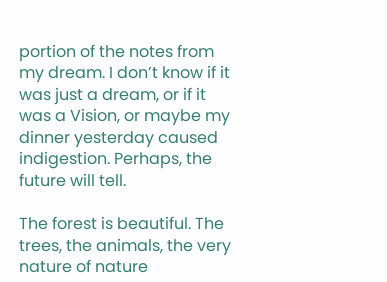portion of the notes from my dream. I don’t know if it was just a dream, or if it was a Vision, or maybe my dinner yesterday caused indigestion. Perhaps, the future will tell.

The forest is beautiful. The trees, the animals, the very nature of nature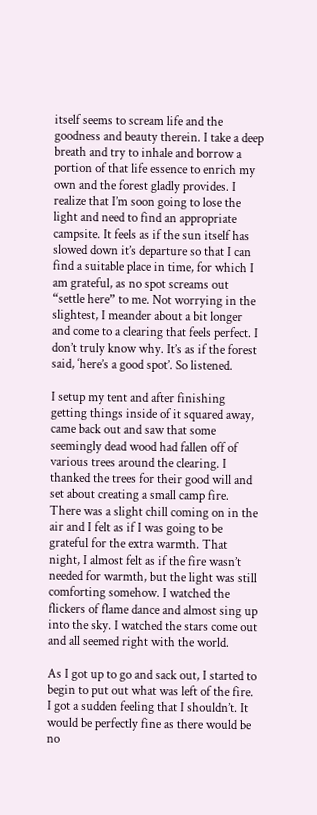itself seems to scream life and the goodness and beauty therein. I take a deep breath and try to inhale and borrow a portion of that life essence to enrich my own and the forest gladly provides. I realize that I’m soon going to lose the light and need to find an appropriate campsite. It feels as if the sun itself has slowed down it’s departure so that I can find a suitable place in time, for which I am grateful, as no spot screams out “settle here” to me. Not worrying in the slightest, I meander about a bit longer and come to a clearing that feels perfect. I don’t truly know why. It’s as if the forest said, ‘here’s a good spot’. So listened.

I setup my tent and after finishing getting things inside of it squared away, came back out and saw that some seemingly dead wood had fallen off of various trees around the clearing. I thanked the trees for their good will and set about creating a small camp fire. There was a slight chill coming on in the air and I felt as if I was going to be grateful for the extra warmth. That night, I almost felt as if the fire wasn’t needed for warmth, but the light was still comforting somehow. I watched the flickers of flame dance and almost sing up into the sky. I watched the stars come out and all seemed right with the world.

As I got up to go and sack out, I started to begin to put out what was left of the fire. I got a sudden feeling that I shouldn’t. It would be perfectly fine as there would be no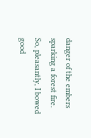danger of the embers sparking a forest fire. So, pleasantly, I bowed good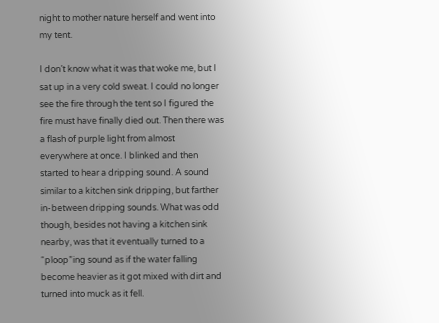night to mother nature herself and went into my tent.

I don’t know what it was that woke me, but I sat up in a very cold sweat. I could no longer see the fire through the tent so I figured the fire must have finally died out. Then there was a flash of purple light from almost everywhere at once. I blinked and then started to hear a dripping sound. A sound similar to a kitchen sink dripping, but farther in-between dripping sounds. What was odd though, besides not having a kitchen sink nearby, was that it eventually turned to a “ploop”ing sound as if the water falling become heavier as it got mixed with dirt and turned into muck as it fell.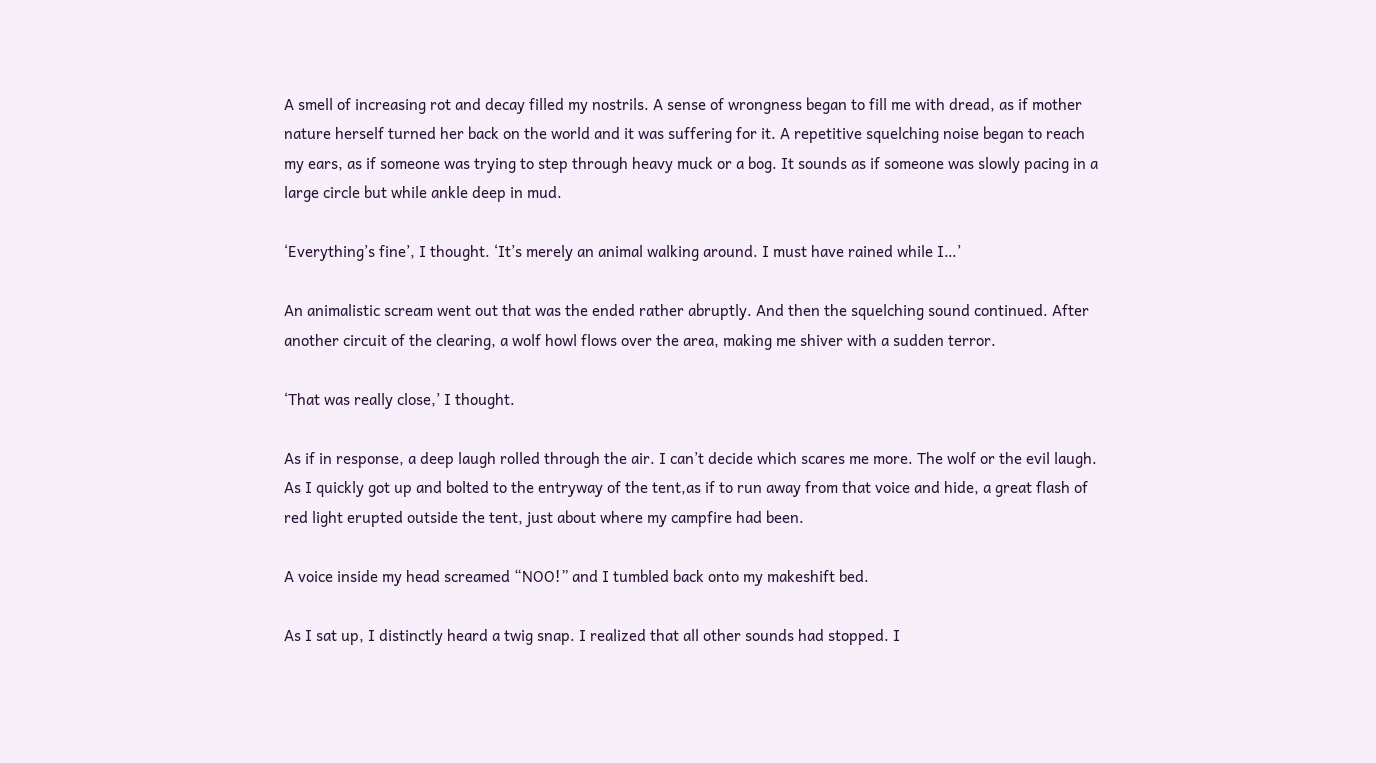A smell of increasing rot and decay filled my nostrils. A sense of wrongness began to fill me with dread, as if mother nature herself turned her back on the world and it was suffering for it. A repetitive squelching noise began to reach my ears, as if someone was trying to step through heavy muck or a bog. It sounds as if someone was slowly pacing in a large circle but while ankle deep in mud.

‘Everything’s fine’, I thought. ‘It’s merely an animal walking around. I must have rained while I…’

An animalistic scream went out that was the ended rather abruptly. And then the squelching sound continued. After another circuit of the clearing, a wolf howl flows over the area, making me shiver with a sudden terror.

‘That was really close,’ I thought.

As if in response, a deep laugh rolled through the air. I can’t decide which scares me more. The wolf or the evil laugh. As I quickly got up and bolted to the entryway of the tent,as if to run away from that voice and hide, a great flash of red light erupted outside the tent, just about where my campfire had been.

A voice inside my head screamed “NOO!” and I tumbled back onto my makeshift bed.

As I sat up, I distinctly heard a twig snap. I realized that all other sounds had stopped. I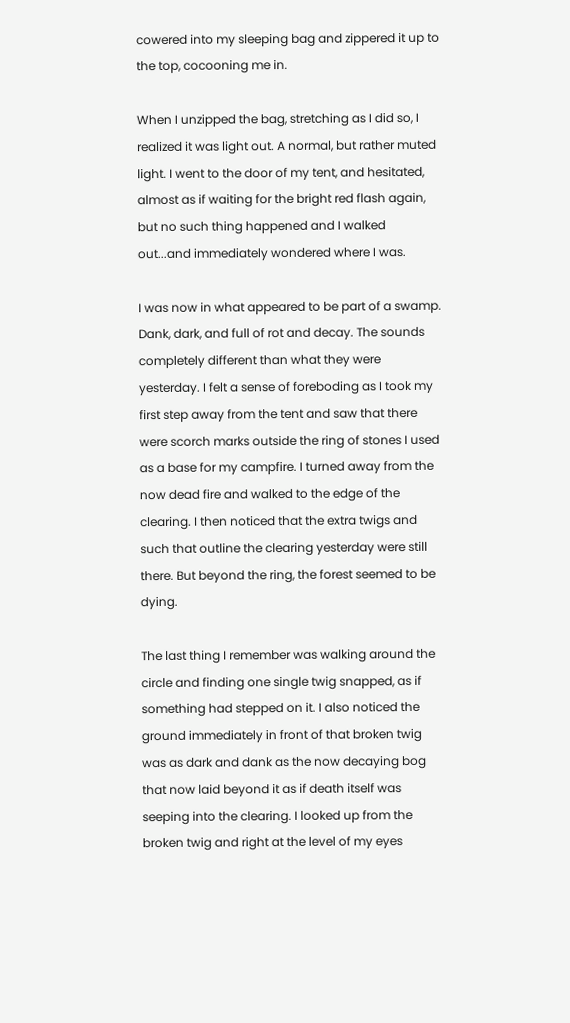cowered into my sleeping bag and zippered it up to the top, cocooning me in.

When I unzipped the bag, stretching as I did so, I realized it was light out. A normal, but rather muted light. I went to the door of my tent, and hesitated, almost as if waiting for the bright red flash again, but no such thing happened and I walked out...and immediately wondered where I was.

I was now in what appeared to be part of a swamp. Dank, dark, and full of rot and decay. The sounds completely different than what they were yesterday. I felt a sense of foreboding as I took my first step away from the tent and saw that there were scorch marks outside the ring of stones I used as a base for my campfire. I turned away from the now dead fire and walked to the edge of the clearing. I then noticed that the extra twigs and such that outline the clearing yesterday were still there. But beyond the ring, the forest seemed to be dying.

The last thing I remember was walking around the circle and finding one single twig snapped, as if something had stepped on it. I also noticed the ground immediately in front of that broken twig was as dark and dank as the now decaying bog that now laid beyond it as if death itself was seeping into the clearing. I looked up from the broken twig and right at the level of my eyes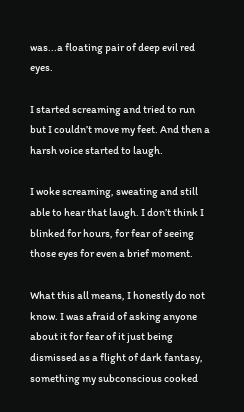was...a floating pair of deep evil red eyes.

I started screaming and tried to run but I couldn’t move my feet. And then a harsh voice started to laugh.

I woke screaming, sweating and still able to hear that laugh. I don’t think I blinked for hours, for fear of seeing those eyes for even a brief moment.

What this all means, I honestly do not know. I was afraid of asking anyone about it for fear of it just being dismissed as a flight of dark fantasy, something my subconscious cooked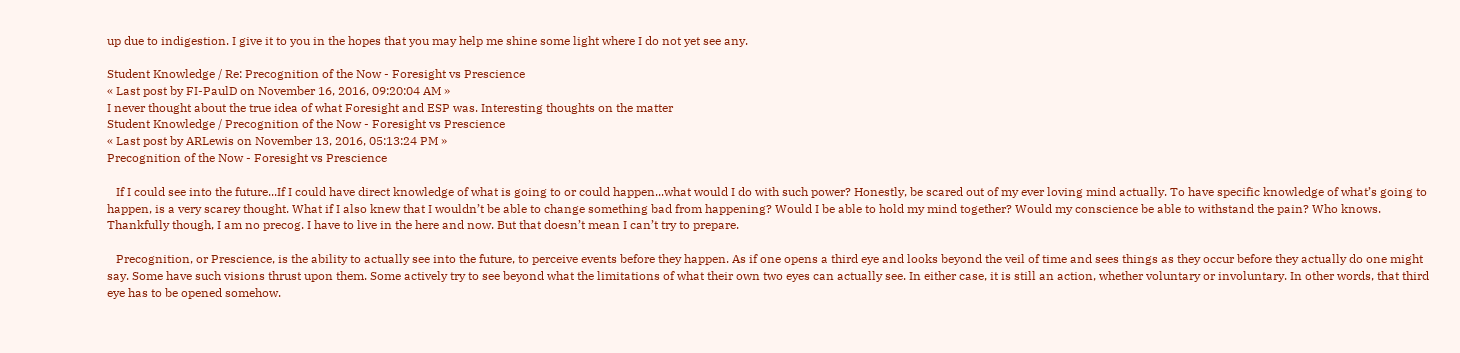up due to indigestion. I give it to you in the hopes that you may help me shine some light where I do not yet see any.

Student Knowledge / Re: Precognition of the Now - Foresight vs Prescience
« Last post by FI-PaulD on November 16, 2016, 09:20:04 AM »
I never thought about the true idea of what Foresight and ESP was. Interesting thoughts on the matter
Student Knowledge / Precognition of the Now - Foresight vs Prescience
« Last post by ARLewis on November 13, 2016, 05:13:24 PM »
Precognition of the Now - Foresight vs Prescience

   If I could see into the future...If I could have direct knowledge of what is going to or could happen...what would I do with such power? Honestly, be scared out of my ever loving mind actually. To have specific knowledge of what’s going to happen, is a very scarey thought. What if I also knew that I wouldn’t be able to change something bad from happening? Would I be able to hold my mind together? Would my conscience be able to withstand the pain? Who knows. Thankfully though, I am no precog. I have to live in the here and now. But that doesn’t mean I can’t try to prepare.

   Precognition, or Prescience, is the ability to actually see into the future, to perceive events before they happen. As if one opens a third eye and looks beyond the veil of time and sees things as they occur before they actually do one might say. Some have such visions thrust upon them. Some actively try to see beyond what the limitations of what their own two eyes can actually see. In either case, it is still an action, whether voluntary or involuntary. In other words, that third eye has to be opened somehow.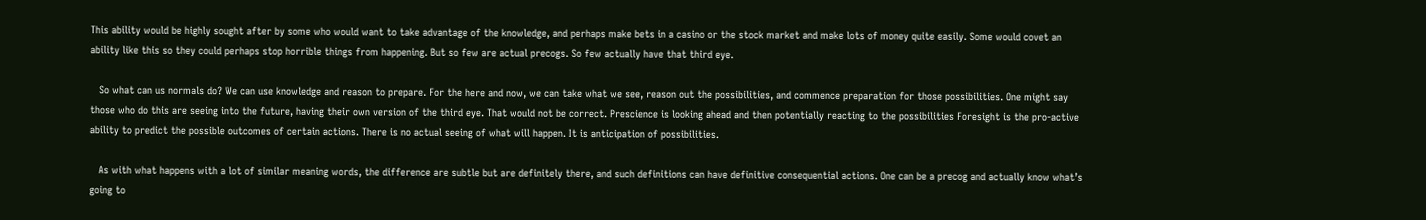This ability would be highly sought after by some who would want to take advantage of the knowledge, and perhaps make bets in a casino or the stock market and make lots of money quite easily. Some would covet an ability like this so they could perhaps stop horrible things from happening. But so few are actual precogs. So few actually have that third eye.

   So what can us normals do? We can use knowledge and reason to prepare. For the here and now, we can take what we see, reason out the possibilities, and commence preparation for those possibilities. One might say those who do this are seeing into the future, having their own version of the third eye. That would not be correct. Prescience is looking ahead and then potentially reacting to the possibilities Foresight is the pro-active ability to predict the possible outcomes of certain actions. There is no actual seeing of what will happen. It is anticipation of possibilities.

   As with what happens with a lot of similar meaning words, the difference are subtle but are definitely there, and such definitions can have definitive consequential actions. One can be a precog and actually know what’s going to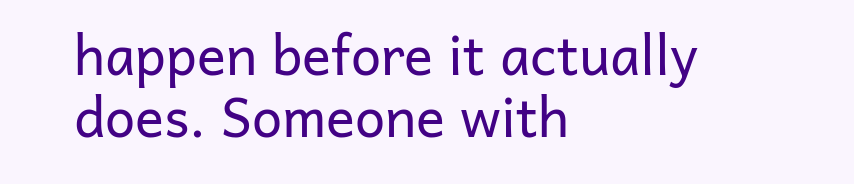happen before it actually does. Someone with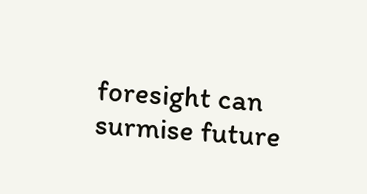foresight can surmise future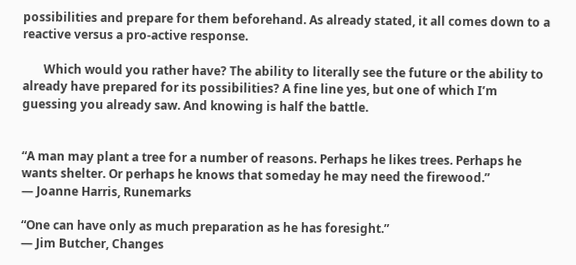possibilities and prepare for them beforehand. As already stated, it all comes down to a reactive versus a pro-active response.

       Which would you rather have? The ability to literally see the future or the ability to already have prepared for its possibilities? A fine line yes, but one of which I’m guessing you already saw. And knowing is half the battle.


“A man may plant a tree for a number of reasons. Perhaps he likes trees. Perhaps he wants shelter. Or perhaps he knows that someday he may need the firewood.”
― Joanne Harris, Runemarks

“One can have only as much preparation as he has foresight.”
― Jim Butcher, Changes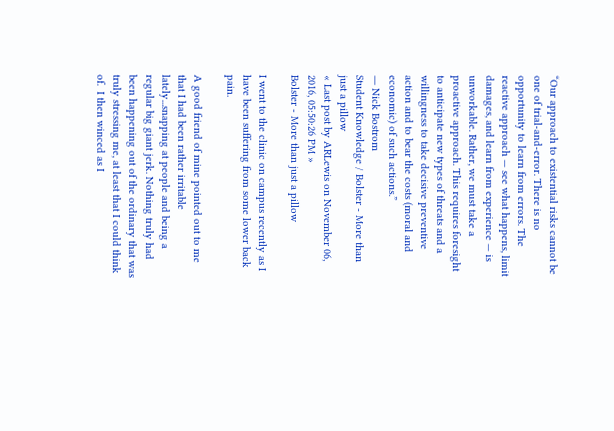“Our approach to existential risks cannot be one of trial-and-error. There is no opportunity to learn from errors. The reactive approach — see what happens, limit damages, and learn from experience — is unworkable. Rather, we must take a proactive approach. This requires foresight to anticipate new types of threats and a willingness to take decisive preventive action and to bear the costs (moral and economic) of such actions.”
― Nick Bostrom
Student Knowledge / Bolster - More than just a pillow
« Last post by ARLewis on November 06, 2016, 05:50:26 PM »
Bolster - More than just a pillow

I went to the clinic on campus recently as I have been suffering from some lower back pain.

A good friend of mine pointed out to me that I had been rather irritable lately...snapping at people and being a regular big giant jerk. Nothing truly had been happening out of the ordinary that was truly stressing me, at least that I could think of.  I then winced as I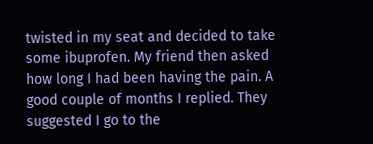twisted in my seat and decided to take some ibuprofen. My friend then asked how long I had been having the pain. A good couple of months I replied. They suggested I go to the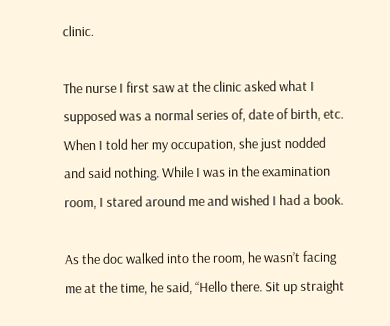clinic.

The nurse I first saw at the clinic asked what I supposed was a normal series of, date of birth, etc.  When I told her my occupation, she just nodded and said nothing. While I was in the examination room, I stared around me and wished I had a book.

As the doc walked into the room, he wasn’t facing me at the time, he said, “Hello there. Sit up straight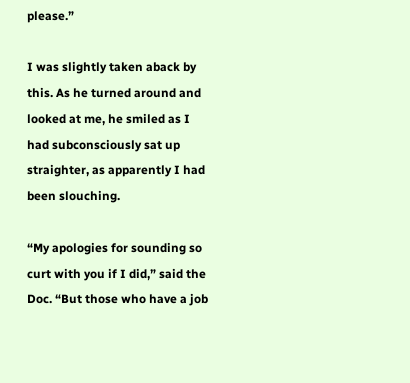please.”

I was slightly taken aback by this. As he turned around and looked at me, he smiled as I had subconsciously sat up straighter, as apparently I had been slouching.

“My apologies for sounding so curt with you if I did,” said the Doc. “But those who have a job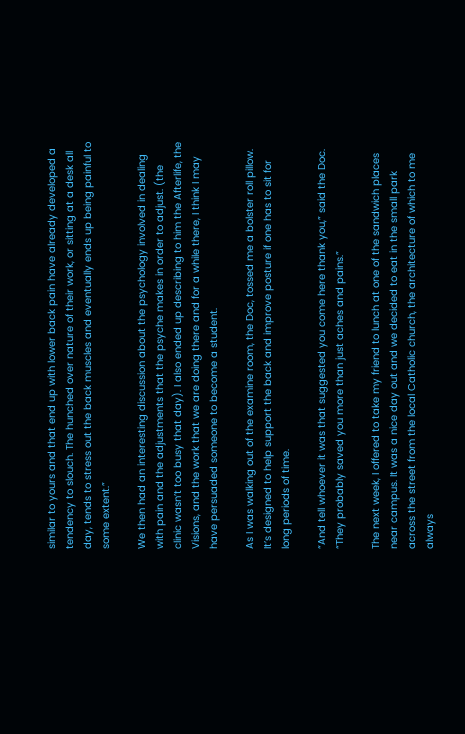similar to yours and that end up with lower back pain have already developed a tendency to slouch. The hunched over nature of their work, or sitting at a desk all day, tends to stress out the back muscles and eventually ends up being painful to some extent.”

We then had an interesting discussion about the psychology involved in dealing with pain and the adjustments that the psyche makes in order to adjust. (the clinic wasn’t too busy that day). I also ended up describing to him the Afterlife, the Visions, and the work that we are doing there and for a while there, I think I may have persuaded someone to become a student.

As I was walking out of the examine room, the Doc, tossed me a bolster roll pillow. It’s designed to help support the back and improve posture if one has to sit for long periods of time.

“And tell whoever it was that suggested you come here thank you,” said the Doc. “They probably saved you more than just aches and pains.”

The next week, I offered to take my friend to lunch at one of the sandwich places near campus. It was a nice day out and we decided to eat in the small park across the street from the local Catholic church, the architecture of which to me always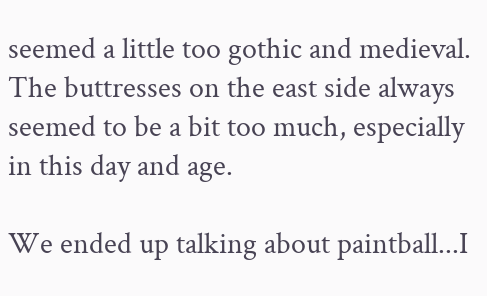seemed a little too gothic and medieval. The buttresses on the east side always seemed to be a bit too much, especially in this day and age.

We ended up talking about paintball...I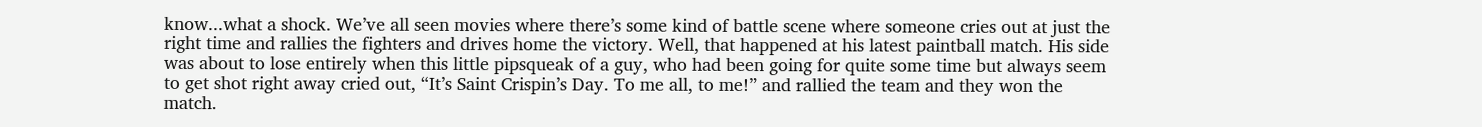know...what a shock. We’ve all seen movies where there’s some kind of battle scene where someone cries out at just the right time and rallies the fighters and drives home the victory. Well, that happened at his latest paintball match. His side was about to lose entirely when this little pipsqueak of a guy, who had been going for quite some time but always seem to get shot right away cried out, “It’s Saint Crispin’s Day. To me all, to me!” and rallied the team and they won the match.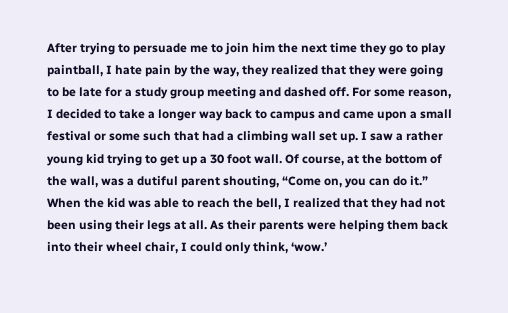After trying to persuade me to join him the next time they go to play paintball, I hate pain by the way, they realized that they were going to be late for a study group meeting and dashed off. For some reason, I decided to take a longer way back to campus and came upon a small festival or some such that had a climbing wall set up. I saw a rather young kid trying to get up a 30 foot wall. Of course, at the bottom of the wall, was a dutiful parent shouting, “Come on, you can do it.” When the kid was able to reach the bell, I realized that they had not been using their legs at all. As their parents were helping them back into their wheel chair, I could only think, ‘wow.’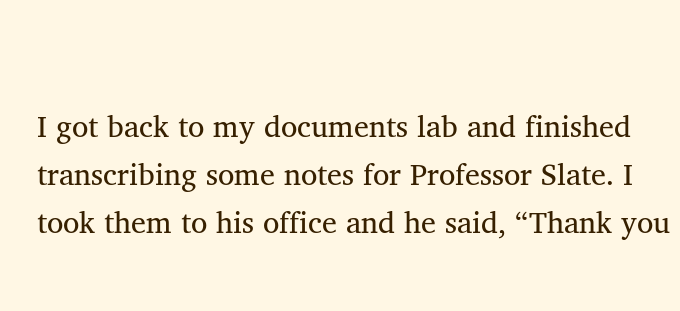I got back to my documents lab and finished transcribing some notes for Professor Slate. I took them to his office and he said, “Thank you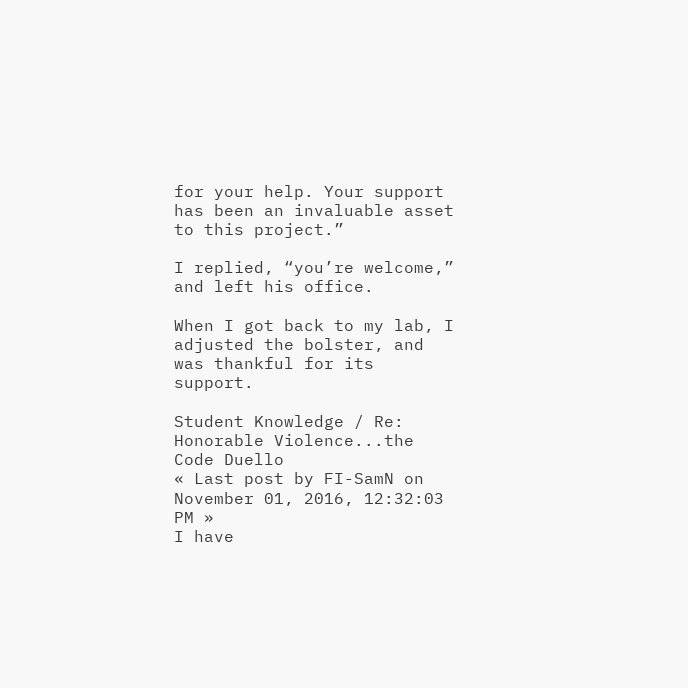for your help. Your support has been an invaluable asset to this project.”

I replied, “you’re welcome,” and left his office.

When I got back to my lab, I adjusted the bolster, and was thankful for its support.

Student Knowledge / Re: Honorable Violence...the Code Duello
« Last post by FI-SamN on November 01, 2016, 12:32:03 PM »
I have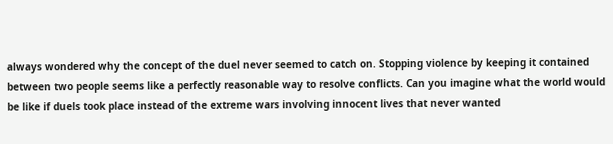always wondered why the concept of the duel never seemed to catch on. Stopping violence by keeping it contained between two people seems like a perfectly reasonable way to resolve conflicts. Can you imagine what the world would be like if duels took place instead of the extreme wars involving innocent lives that never wanted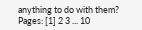anything to do with them?
Pages: [1] 2 3 ... 10